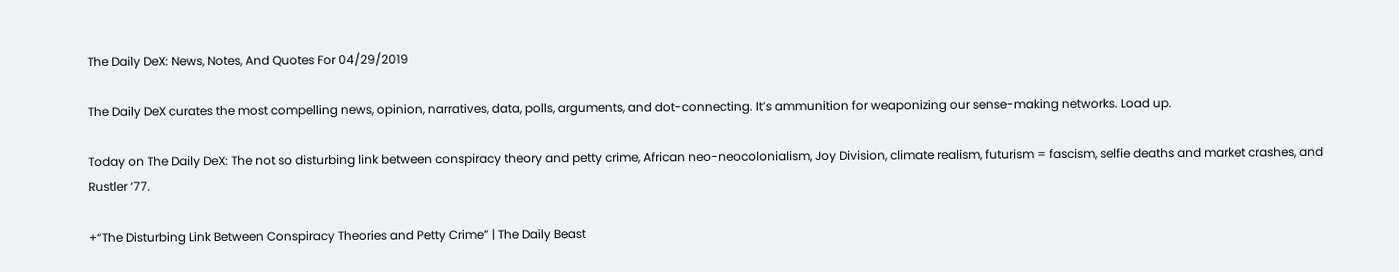The Daily DeX: News, Notes, And Quotes For 04/29/2019

The Daily DeX curates the most compelling news, opinion, narratives, data, polls, arguments, and dot-connecting. It’s ammunition for weaponizing our sense-making networks. Load up.

Today on The Daily DeX: The not so disturbing link between conspiracy theory and petty crime, African neo-neocolonialism, Joy Division, climate realism, futurism = fascism, selfie deaths and market crashes, and Rustler ‘77.

+“The Disturbing Link Between Conspiracy Theories and Petty Crime” | The Daily Beast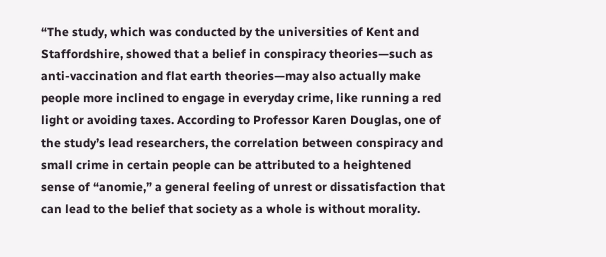“The study, which was conducted by the universities of Kent and Staffordshire, showed that a belief in conspiracy theories—such as anti-vaccination and flat earth theories—may also actually make people more inclined to engage in everyday crime, like running a red light or avoiding taxes. According to Professor Karen Douglas, one of the study’s lead researchers, the correlation between conspiracy and small crime in certain people can be attributed to a heightened sense of “anomie,” a general feeling of unrest or dissatisfaction that can lead to the belief that society as a whole is without morality.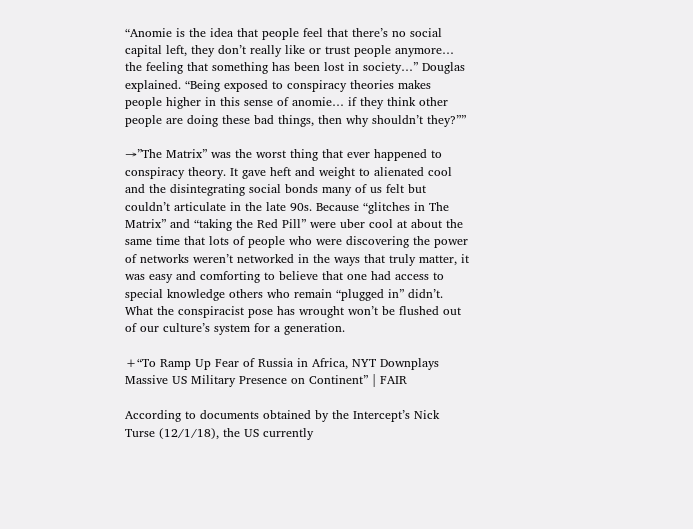“Anomie is the idea that people feel that there’s no social capital left, they don’t really like or trust people anymore… the feeling that something has been lost in society…” Douglas explained. “Being exposed to conspiracy theories makes people higher in this sense of anomie… if they think other people are doing these bad things, then why shouldn’t they?””

→”The Matrix” was the worst thing that ever happened to conspiracy theory. It gave heft and weight to alienated cool and the disintegrating social bonds many of us felt but couldn’t articulate in the late 90s. Because “glitches in The Matrix” and “taking the Red Pill” were uber cool at about the same time that lots of people who were discovering the power of networks weren’t networked in the ways that truly matter, it was easy and comforting to believe that one had access to special knowledge others who remain “plugged in” didn’t. What the conspiracist pose has wrought won’t be flushed out of our culture’s system for a generation.

+“To Ramp Up Fear of Russia in Africa, NYT Downplays Massive US Military Presence on Continent” | FAIR

According to documents obtained by the Intercept’s Nick Turse (12/1/18), the US currently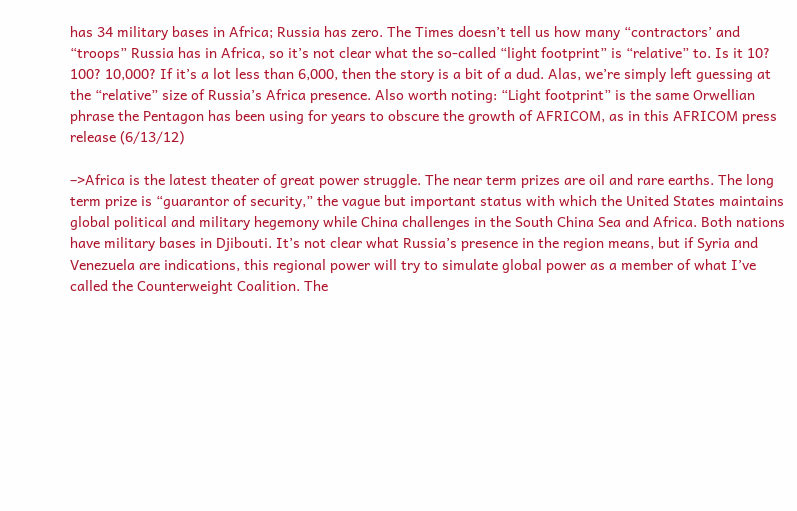has 34 military bases in Africa; Russia has zero. The Times doesn’t tell us how many “contractors’ and “troops” Russia has in Africa, so it’s not clear what the so-called “light footprint” is “relative” to. Is it 10? 100? 10,000? If it’s a lot less than 6,000, then the story is a bit of a dud. Alas, we’re simply left guessing at the “relative” size of Russia’s Africa presence. Also worth noting: “Light footprint” is the same Orwellian phrase the Pentagon has been using for years to obscure the growth of AFRICOM, as in this AFRICOM press release (6/13/12)

–>Africa is the latest theater of great power struggle. The near term prizes are oil and rare earths. The long term prize is “guarantor of security,” the vague but important status with which the United States maintains global political and military hegemony while China challenges in the South China Sea and Africa. Both nations have military bases in Djibouti. It’s not clear what Russia’s presence in the region means, but if Syria and Venezuela are indications, this regional power will try to simulate global power as a member of what I’ve called the Counterweight Coalition. The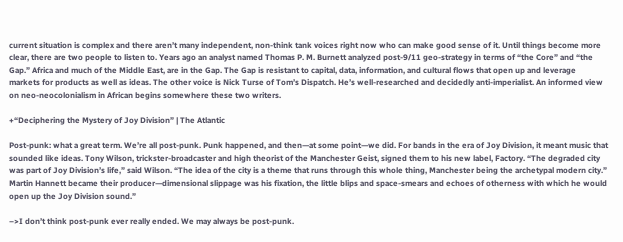current situation is complex and there aren’t many independent, non-think tank voices right now who can make good sense of it. Until things become more clear, there are two people to listen to. Years ago an analyst named Thomas P. M. Burnett analyzed post-9/11 geo-strategy in terms of “the Core” and “the Gap.” Africa and much of the Middle East, are in the Gap. The Gap is resistant to capital, data, information, and cultural flows that open up and leverage markets for products as well as ideas. The other voice is Nick Turse of Tom’s Dispatch. He’s well-researched and decidedly anti-imperialist. An informed view on neo-neocolonialism in African begins somewhere these two writers.

+“Deciphering the Mystery of Joy Division” | The Atlantic

Post-punk: what a great term. We’re all post-punk. Punk happened, and then—at some point—we did. For bands in the era of Joy Division, it meant music that sounded like ideas. Tony Wilson, trickster-broadcaster and high theorist of the Manchester Geist, signed them to his new label, Factory. “The degraded city was part of Joy Division’s life,” said Wilson. “The idea of the city is a theme that runs through this whole thing, Manchester being the archetypal modern city.” Martin Hannett became their producer—dimensional slippage was his fixation, the little blips and space-smears and echoes of otherness with which he would open up the Joy Division sound.”

–>I don’t think post-punk ever really ended. We may always be post-punk.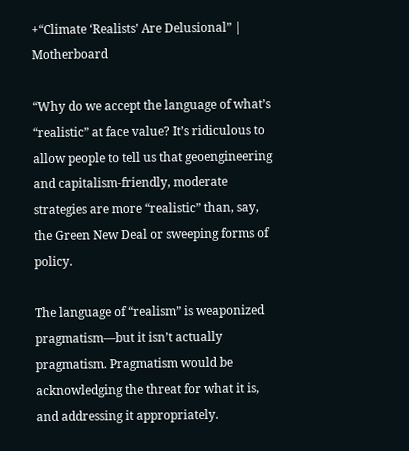+“Climate ‘Realists’ Are Delusional” | Motherboard

“Why do we accept the language of what’s “realistic” at face value? It’s ridiculous to allow people to tell us that geoengineering and capitalism-friendly, moderate strategies are more “realistic” than, say, the Green New Deal or sweeping forms of policy.

The language of “realism” is weaponized pragmatism—but it isn’t actually pragmatism. Pragmatism would be acknowledging the threat for what it is, and addressing it appropriately.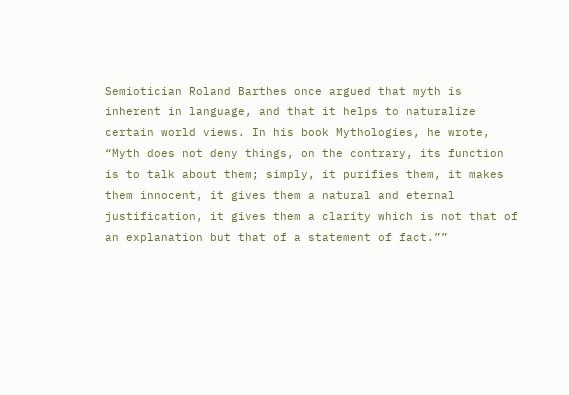Semiotician Roland Barthes once argued that myth is inherent in language, and that it helps to naturalize certain world views. In his book Mythologies, he wrote, “Myth does not deny things, on the contrary, its function is to talk about them; simply, it purifies them, it makes them innocent, it gives them a natural and eternal justification, it gives them a clarity which is not that of an explanation but that of a statement of fact.””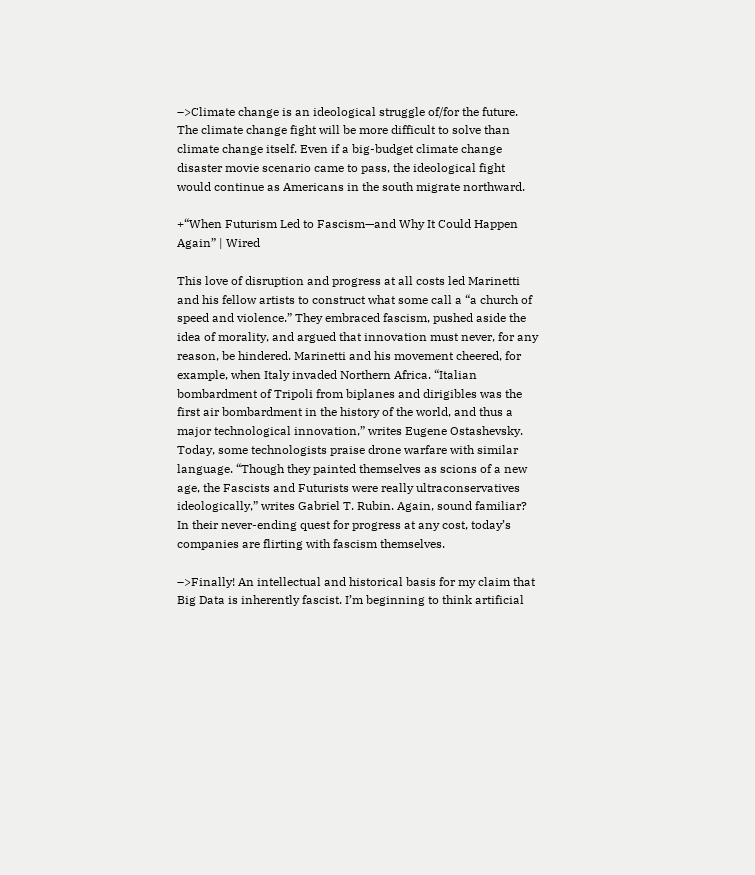–>Climate change is an ideological struggle of/for the future. The climate change fight will be more difficult to solve than climate change itself. Even if a big-budget climate change disaster movie scenario came to pass, the ideological fight would continue as Americans in the south migrate northward.

+“When Futurism Led to Fascism—and Why It Could Happen Again” | Wired

This love of disruption and progress at all costs led Marinetti and his fellow artists to construct what some call a “a church of speed and violence.” They embraced fascism, pushed aside the idea of morality, and argued that innovation must never, for any reason, be hindered. Marinetti and his movement cheered, for example, when Italy invaded Northern Africa. “Italian bombardment of Tripoli from biplanes and dirigibles was the first air bombardment in the history of the world, and thus a major technological innovation,” writes Eugene Ostashevsky. Today, some technologists praise drone warfare with similar language. “Though they painted themselves as scions of a new age, the Fascists and Futurists were really ultraconservatives ideologically,” writes Gabriel T. Rubin. Again, sound familiar? In their never-ending quest for progress at any cost, today’s companies are flirting with fascism themselves.

–>Finally! An intellectual and historical basis for my claim that Big Data is inherently fascist. I’m beginning to think artificial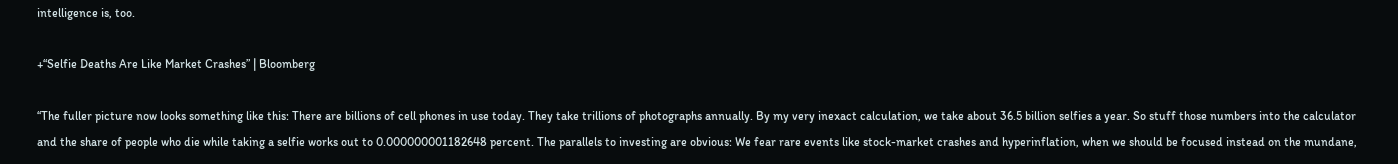intelligence is, too.

+“Selfie Deaths Are Like Market Crashes” | Bloomberg

“The fuller picture now looks something like this: There are billions of cell phones in use today. They take trillions of photographs annually. By my very inexact calculation, we take about 36.5 billion selfies a year. So stuff those numbers into the calculator and the share of people who die while taking a selfie works out to 0.000000001182648 percent. The parallels to investing are obvious: We fear rare events like stock-market crashes and hyperinflation, when we should be focused instead on the mundane,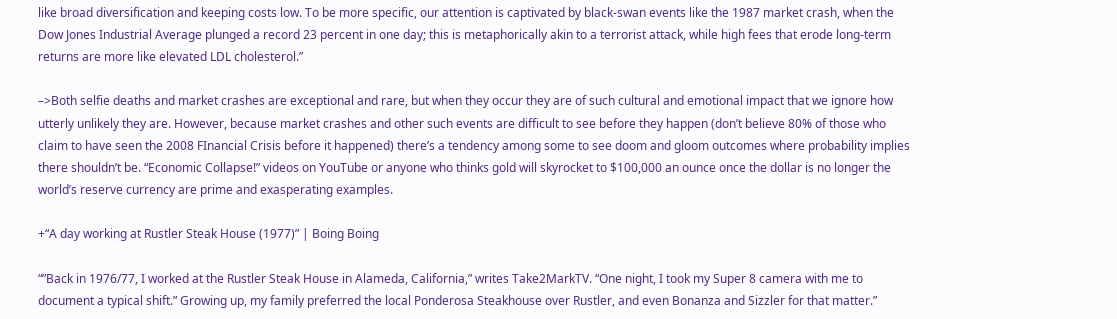like broad diversification and keeping costs low. To be more specific, our attention is captivated by black-swan events like the 1987 market crash, when the Dow Jones Industrial Average plunged a record 23 percent in one day; this is metaphorically akin to a terrorist attack, while high fees that erode long-term returns are more like elevated LDL cholesterol.”

–>Both selfie deaths and market crashes are exceptional and rare, but when they occur they are of such cultural and emotional impact that we ignore how utterly unlikely they are. However, because market crashes and other such events are difficult to see before they happen (don’t believe 80% of those who claim to have seen the 2008 FInancial Crisis before it happened) there’s a tendency among some to see doom and gloom outcomes where probability implies there shouldn’t be. “Economic Collapse!” videos on YouTube or anyone who thinks gold will skyrocket to $100,000 an ounce once the dollar is no longer the world’s reserve currency are prime and exasperating examples.

+“A day working at Rustler Steak House (1977)” | Boing Boing

“”Back in 1976/77, I worked at the Rustler Steak House in Alameda, California,” writes Take2MarkTV. “One night, I took my Super 8 camera with me to document a typical shift.” Growing up, my family preferred the local Ponderosa Steakhouse over Rustler, and even Bonanza and Sizzler for that matter.”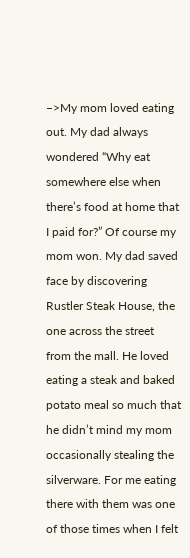–>My mom loved eating out. My dad always wondered “Why eat somewhere else when there’s food at home that I paid for?” Of course my mom won. My dad saved face by discovering Rustler Steak House, the one across the street from the mall. He loved eating a steak and baked potato meal so much that he didn’t mind my mom occasionally stealing the silverware. For me eating there with them was one of those times when I felt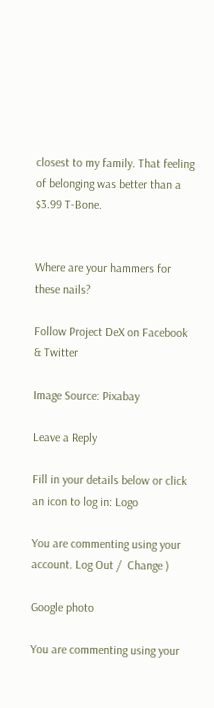closest to my family. That feeling of belonging was better than a $3.99 T-Bone.


Where are your hammers for these nails?

Follow Project DeX on Facebook & Twitter

Image Source: Pixabay

Leave a Reply

Fill in your details below or click an icon to log in: Logo

You are commenting using your account. Log Out /  Change )

Google photo

You are commenting using your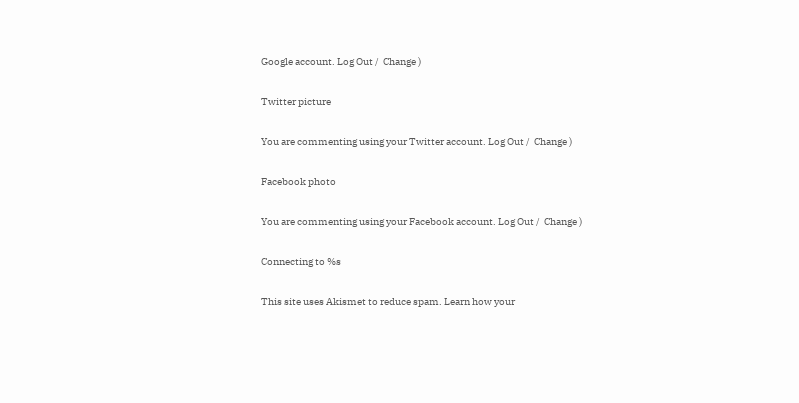Google account. Log Out /  Change )

Twitter picture

You are commenting using your Twitter account. Log Out /  Change )

Facebook photo

You are commenting using your Facebook account. Log Out /  Change )

Connecting to %s

This site uses Akismet to reduce spam. Learn how your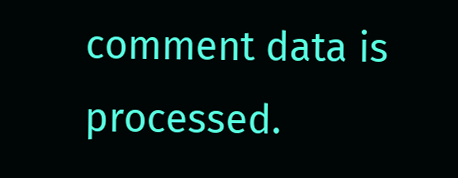comment data is processed.